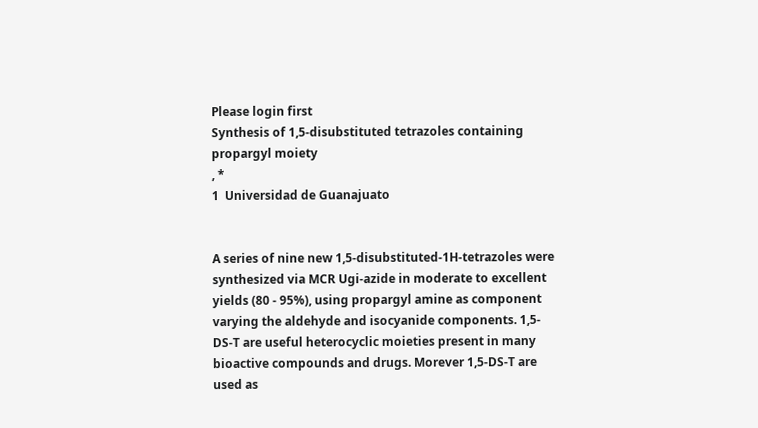Please login first
Synthesis of 1,5-disubstituted tetrazoles containing propargyl moiety
, *
1  Universidad de Guanajuato


A series of nine new 1,5-disubstituted-1H-tetrazoles were synthesized via MCR Ugi-azide in moderate to excellent yields (80 - 95%), using propargyl amine as component varying the aldehyde and isocyanide components. 1,5-DS-T are useful heterocyclic moieties present in many bioactive compounds and drugs. Morever 1,5-DS-T are used as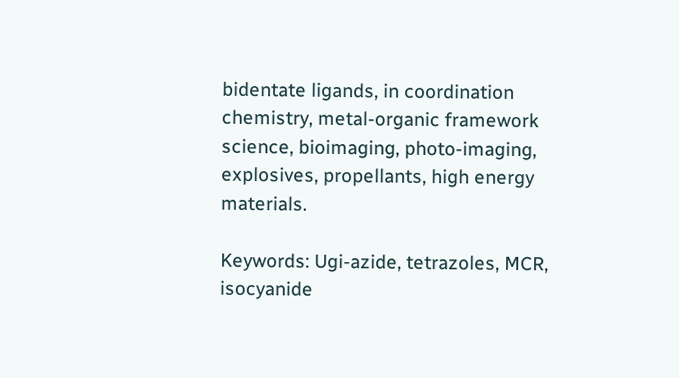bidentate ligands, in coordination chemistry, metal-organic framework science, bioimaging, photo-imaging, explosives, propellants, high energy materials.

Keywords: Ugi-azide, tetrazoles, MCR, isocyanide